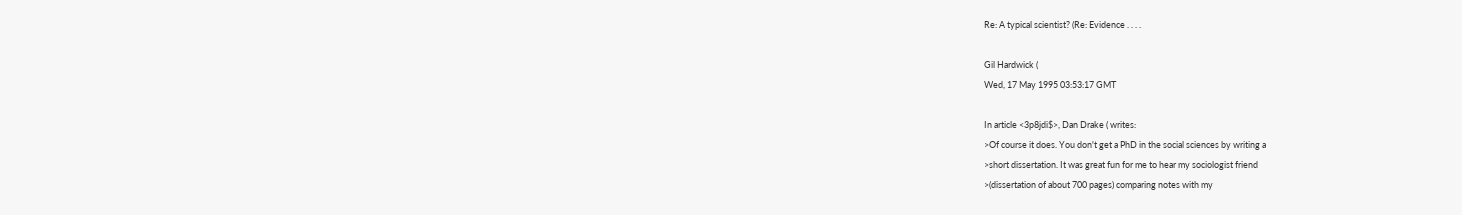Re: A typical scientist? (Re: Evidence . . . .

Gil Hardwick (
Wed, 17 May 1995 03:53:17 GMT

In article <3p8jdi$>, Dan Drake ( writes:
>Of course it does. You don't get a PhD in the social sciences by writing a
>short dissertation. It was great fun for me to hear my sociologist friend
>(dissertation of about 700 pages) comparing notes with my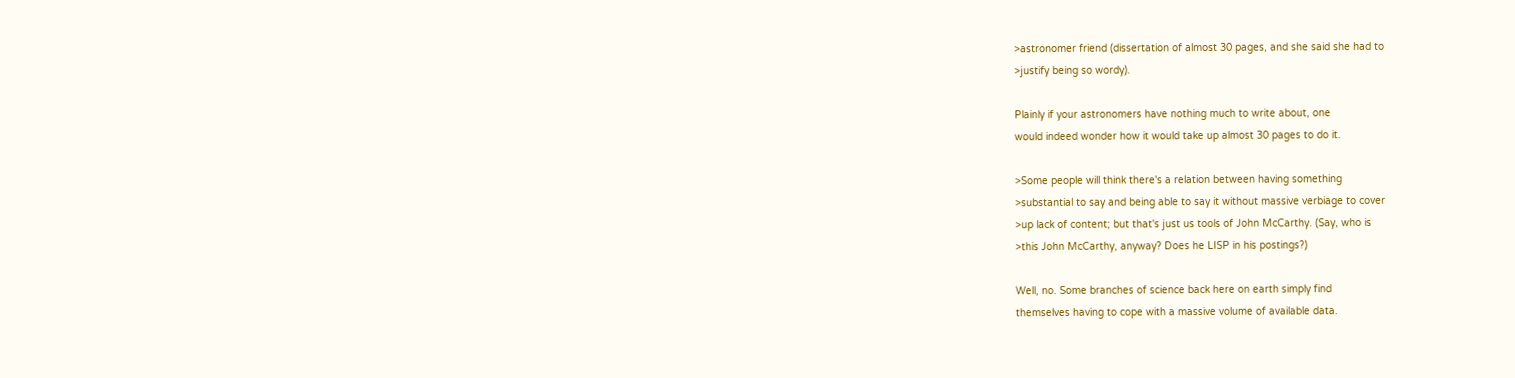>astronomer friend (dissertation of almost 30 pages, and she said she had to
>justify being so wordy).

Plainly if your astronomers have nothing much to write about, one
would indeed wonder how it would take up almost 30 pages to do it.

>Some people will think there's a relation between having something
>substantial to say and being able to say it without massive verbiage to cover
>up lack of content; but that's just us tools of John McCarthy. (Say, who is
>this John McCarthy, anyway? Does he LISP in his postings?)

Well, no. Some branches of science back here on earth simply find
themselves having to cope with a massive volume of available data.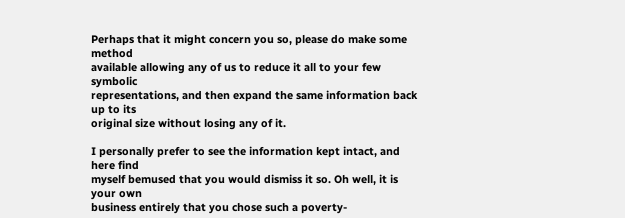Perhaps that it might concern you so, please do make some method
available allowing any of us to reduce it all to your few symbolic
representations, and then expand the same information back up to its
original size without losing any of it.

I personally prefer to see the information kept intact, and here find
myself bemused that you would dismiss it so. Oh well, it is your own
business entirely that you chose such a poverty-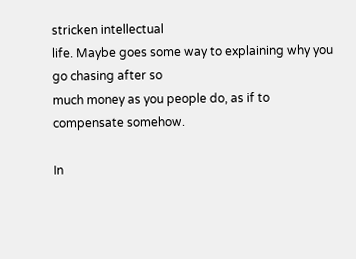stricken intellectual
life. Maybe goes some way to explaining why you go chasing after so
much money as you people do, as if to compensate somehow.

In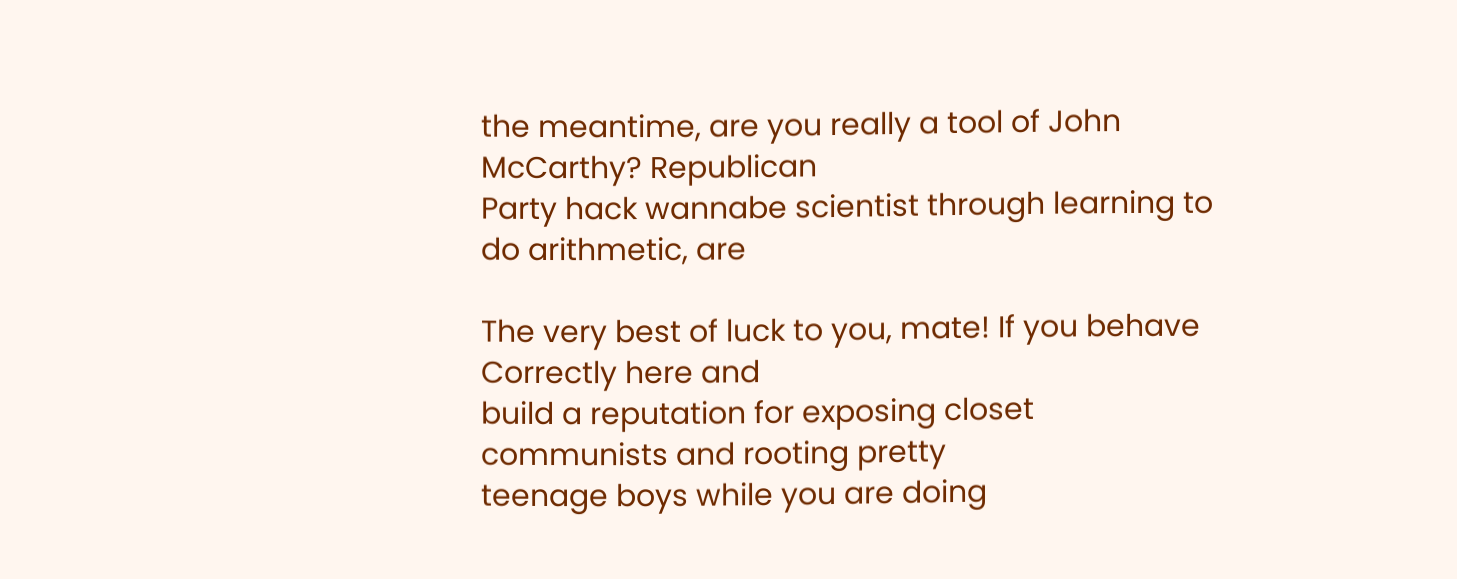the meantime, are you really a tool of John McCarthy? Republican
Party hack wannabe scientist through learning to do arithmetic, are

The very best of luck to you, mate! If you behave Correctly here and
build a reputation for exposing closet communists and rooting pretty
teenage boys while you are doing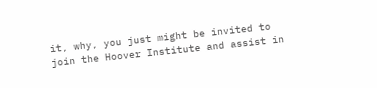it, why, you just might be invited to
join the Hoover Institute and assist in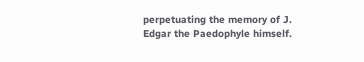perpetuating the memory of J.
Edgar the Paedophyle himself.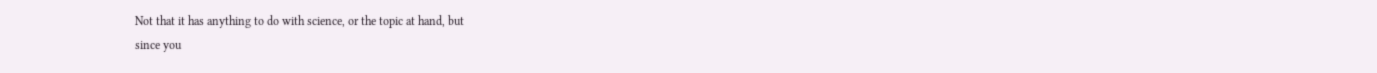Not that it has anything to do with science, or the topic at hand, but
since you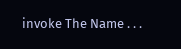invoke The Name . . .